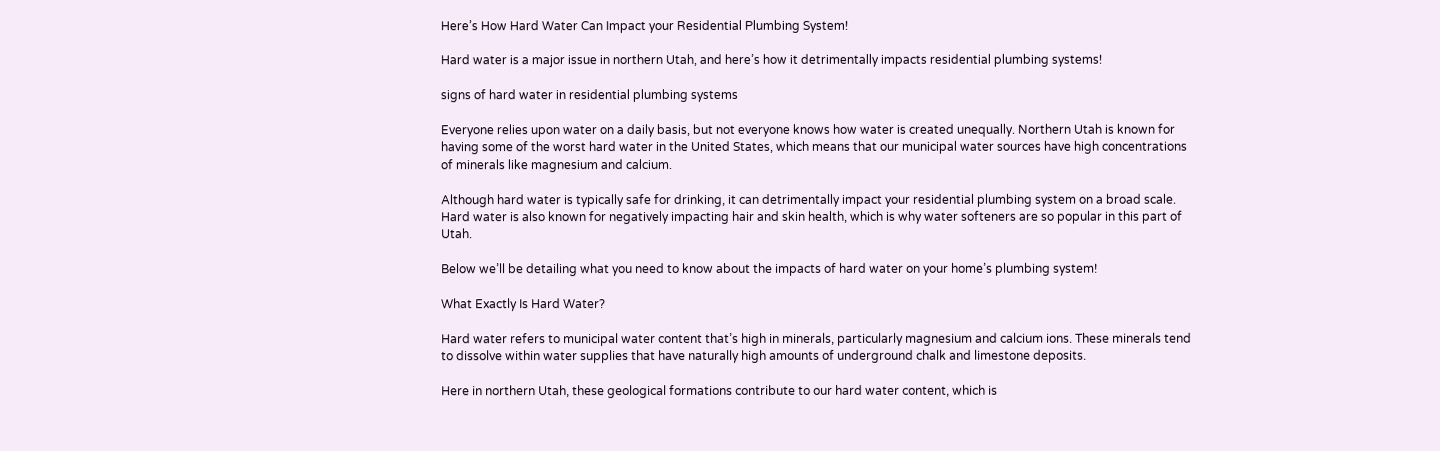Here’s How Hard Water Can Impact your Residential Plumbing System!

Hard water is a major issue in northern Utah, and here’s how it detrimentally impacts residential plumbing systems!

signs of hard water in residential plumbing systems

Everyone relies upon water on a daily basis, but not everyone knows how water is created unequally. Northern Utah is known for having some of the worst hard water in the United States, which means that our municipal water sources have high concentrations of minerals like magnesium and calcium.

Although hard water is typically safe for drinking, it can detrimentally impact your residential plumbing system on a broad scale. Hard water is also known for negatively impacting hair and skin health, which is why water softeners are so popular in this part of Utah.

Below we’ll be detailing what you need to know about the impacts of hard water on your home’s plumbing system!

What Exactly Is Hard Water?

Hard water refers to municipal water content that’s high in minerals, particularly magnesium and calcium ions. These minerals tend to dissolve within water supplies that have naturally high amounts of underground chalk and limestone deposits.

Here in northern Utah, these geological formations contribute to our hard water content, which is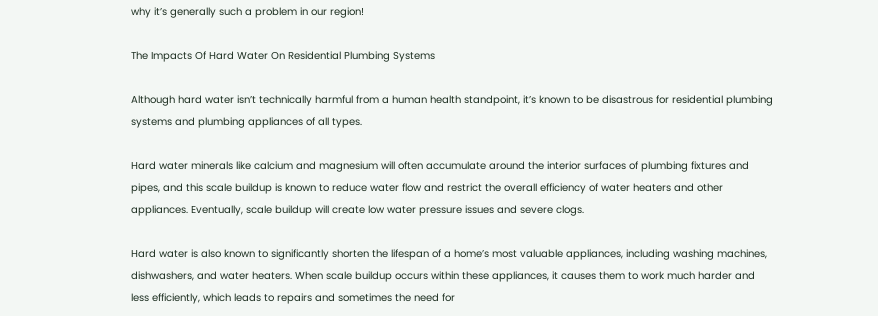why it’s generally such a problem in our region!

The Impacts Of Hard Water On Residential Plumbing Systems

Although hard water isn’t technically harmful from a human health standpoint, it’s known to be disastrous for residential plumbing systems and plumbing appliances of all types.

Hard water minerals like calcium and magnesium will often accumulate around the interior surfaces of plumbing fixtures and pipes, and this scale buildup is known to reduce water flow and restrict the overall efficiency of water heaters and other appliances. Eventually, scale buildup will create low water pressure issues and severe clogs.

Hard water is also known to significantly shorten the lifespan of a home’s most valuable appliances, including washing machines, dishwashers, and water heaters. When scale buildup occurs within these appliances, it causes them to work much harder and less efficiently, which leads to repairs and sometimes the need for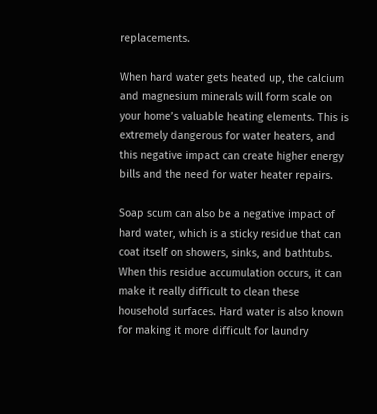replacements.

When hard water gets heated up, the calcium and magnesium minerals will form scale on your home’s valuable heating elements. This is extremely dangerous for water heaters, and this negative impact can create higher energy bills and the need for water heater repairs.

Soap scum can also be a negative impact of hard water, which is a sticky residue that can coat itself on showers, sinks, and bathtubs. When this residue accumulation occurs, it can make it really difficult to clean these household surfaces. Hard water is also known for making it more difficult for laundry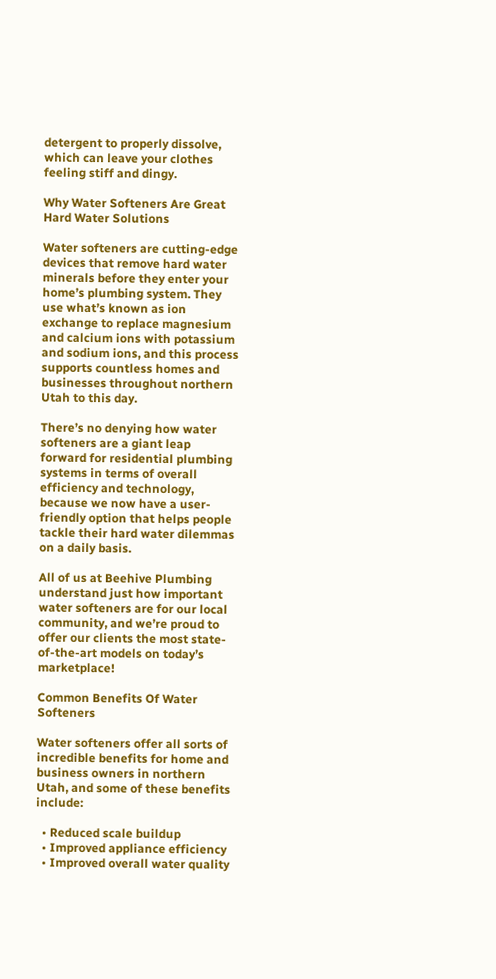detergent to properly dissolve, which can leave your clothes feeling stiff and dingy.

Why Water Softeners Are Great Hard Water Solutions

Water softeners are cutting-edge devices that remove hard water minerals before they enter your home’s plumbing system. They use what’s known as ion exchange to replace magnesium and calcium ions with potassium and sodium ions, and this process supports countless homes and businesses throughout northern Utah to this day.

There’s no denying how water softeners are a giant leap forward for residential plumbing systems in terms of overall efficiency and technology, because we now have a user-friendly option that helps people tackle their hard water dilemmas on a daily basis.

All of us at Beehive Plumbing understand just how important water softeners are for our local community, and we’re proud to offer our clients the most state-of-the-art models on today’s marketplace!

Common Benefits Of Water Softeners

Water softeners offer all sorts of incredible benefits for home and business owners in northern Utah, and some of these benefits include:

  • Reduced scale buildup
  • Improved appliance efficiency
  • Improved overall water quality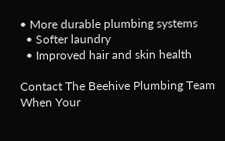• More durable plumbing systems
  • Softer laundry
  • Improved hair and skin health

Contact The Beehive Plumbing Team When Your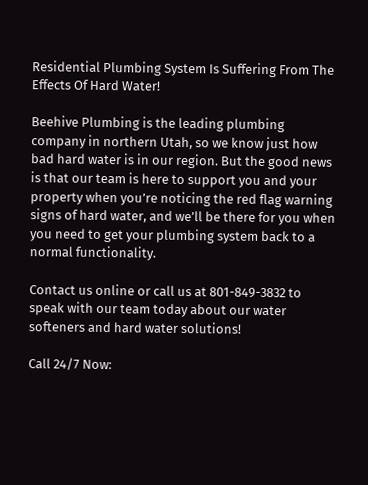Residential Plumbing System Is Suffering From The Effects Of Hard Water!

Beehive Plumbing is the leading plumbing company in northern Utah, so we know just how bad hard water is in our region. But the good news is that our team is here to support you and your property when you’re noticing the red flag warning signs of hard water, and we’ll be there for you when you need to get your plumbing system back to a normal functionality.

Contact us online or call us at 801-849-3832 to speak with our team today about our water softeners and hard water solutions!

Call 24/7 Now: